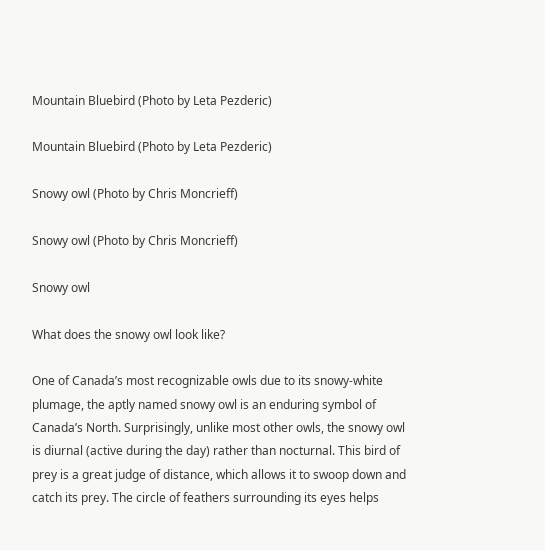Mountain Bluebird (Photo by Leta Pezderic)

Mountain Bluebird (Photo by Leta Pezderic)

Snowy owl (Photo by Chris Moncrieff)

Snowy owl (Photo by Chris Moncrieff)

Snowy owl

What does the snowy owl look like?

One of Canada’s most recognizable owls due to its snowy-white plumage, the aptly named snowy owl is an enduring symbol of Canada’s North. Surprisingly, unlike most other owls, the snowy owl is diurnal (active during the day) rather than nocturnal. This bird of prey is a great judge of distance, which allows it to swoop down and catch its prey. The circle of feathers surrounding its eyes helps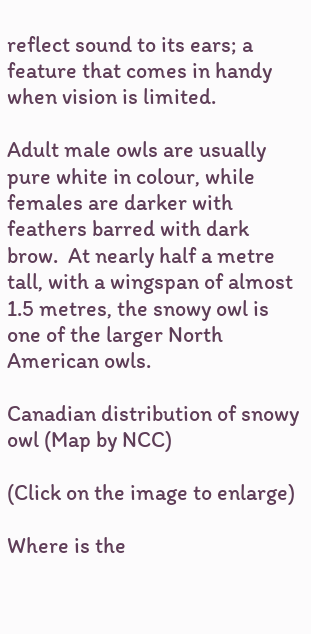reflect sound to its ears; a feature that comes in handy when vision is limited.

Adult male owls are usually pure white in colour, while females are darker with feathers barred with dark brow.  At nearly half a metre tall, with a wingspan of almost 1.5 metres, the snowy owl is one of the larger North American owls.

Canadian distribution of snowy owl (Map by NCC)

(Click on the image to enlarge)

Where is the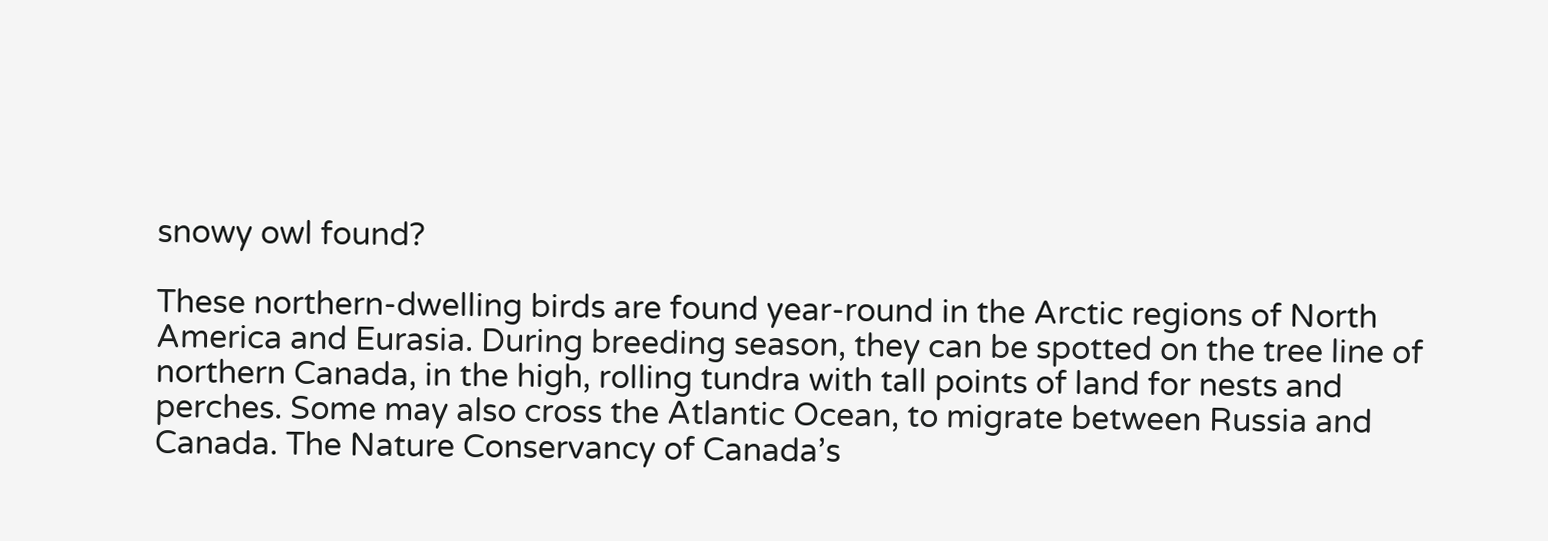snowy owl found?

These northern-dwelling birds are found year-round in the Arctic regions of North America and Eurasia. During breeding season, they can be spotted on the tree line of northern Canada, in the high, rolling tundra with tall points of land for nests and perches. Some may also cross the Atlantic Ocean, to migrate between Russia and Canada. The Nature Conservancy of Canada’s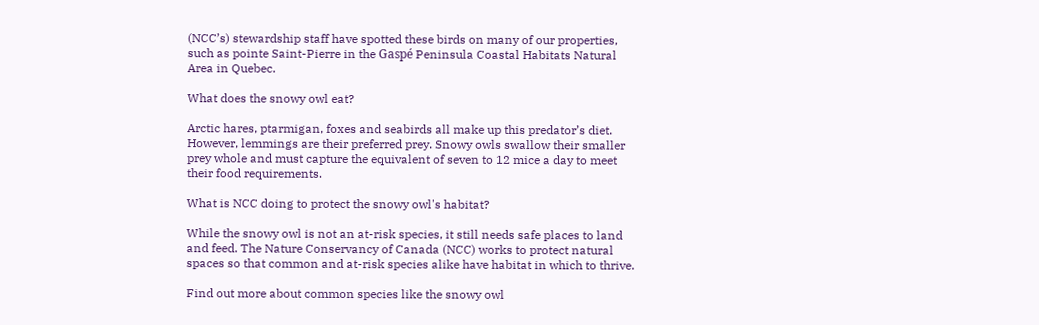(NCC’s) stewardship staff have spotted these birds on many of our properties, such as pointe Saint-Pierre in the Gaspé Peninsula Coastal Habitats Natural Area in Quebec.

What does the snowy owl eat?

Arctic hares, ptarmigan, foxes and seabirds all make up this predator’s diet. However, lemmings are their preferred prey. Snowy owls swallow their smaller prey whole and must capture the equivalent of seven to 12 mice a day to meet their food requirements.

What is NCC doing to protect the snowy owl's habitat?

While the snowy owl is not an at-risk species, it still needs safe places to land and feed. The Nature Conservancy of Canada (NCC) works to protect natural spaces so that common and at-risk species alike have habitat in which to thrive.

Find out more about common species like the snowy owl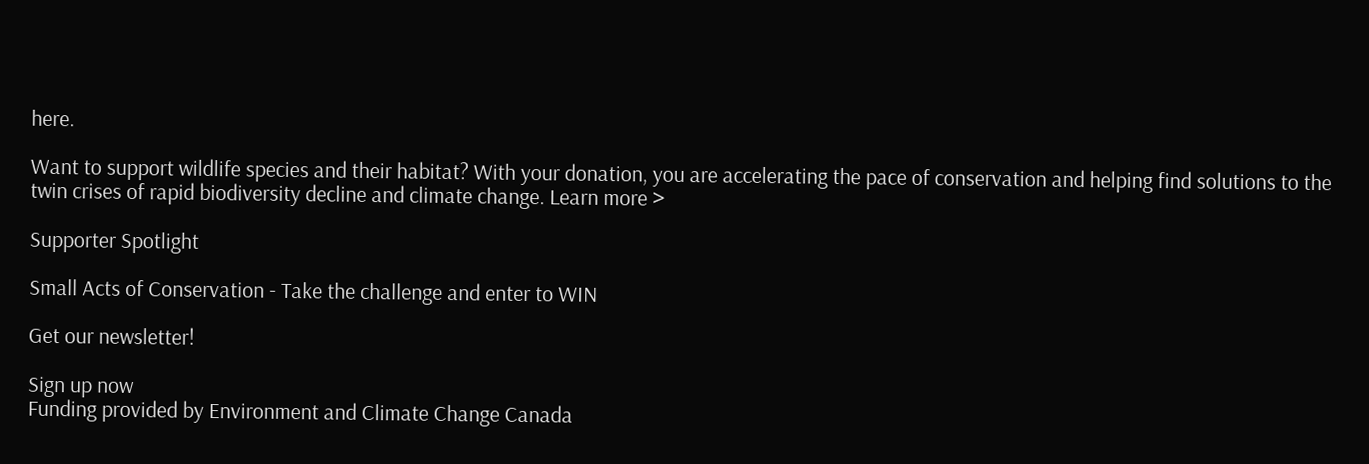here.

Want to support wildlife species and their habitat? With your donation, you are accelerating the pace of conservation and helping find solutions to the twin crises of rapid biodiversity decline and climate change. Learn more >

Supporter Spotlight

Small Acts of Conservation - Take the challenge and enter to WIN

Get our newsletter!

Sign up now
Funding provided by Environment and Climate Change Canada